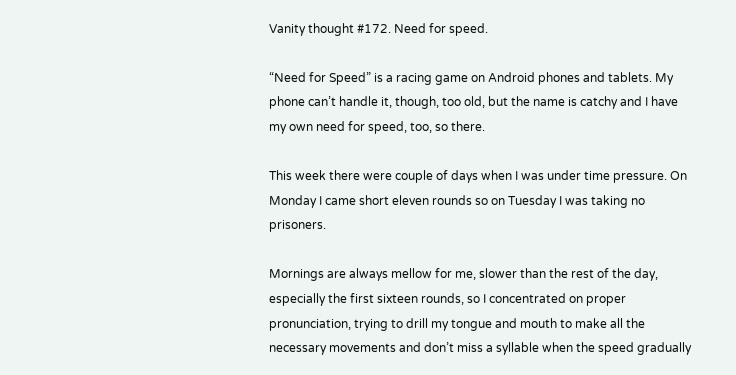Vanity thought #172. Need for speed.

“Need for Speed” is a racing game on Android phones and tablets. My phone can’t handle it, though, too old, but the name is catchy and I have my own need for speed, too, so there.

This week there were couple of days when I was under time pressure. On Monday I came short eleven rounds so on Tuesday I was taking no prisoners.

Mornings are always mellow for me, slower than the rest of the day, especially the first sixteen rounds, so I concentrated on proper pronunciation, trying to drill my tongue and mouth to make all the necessary movements and don’t miss a syllable when the speed gradually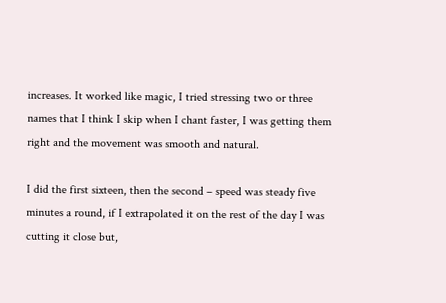increases. It worked like magic, I tried stressing two or three names that I think I skip when I chant faster, I was getting them right and the movement was smooth and natural.

I did the first sixteen, then the second – speed was steady five minutes a round, if I extrapolated it on the rest of the day I was cutting it close but,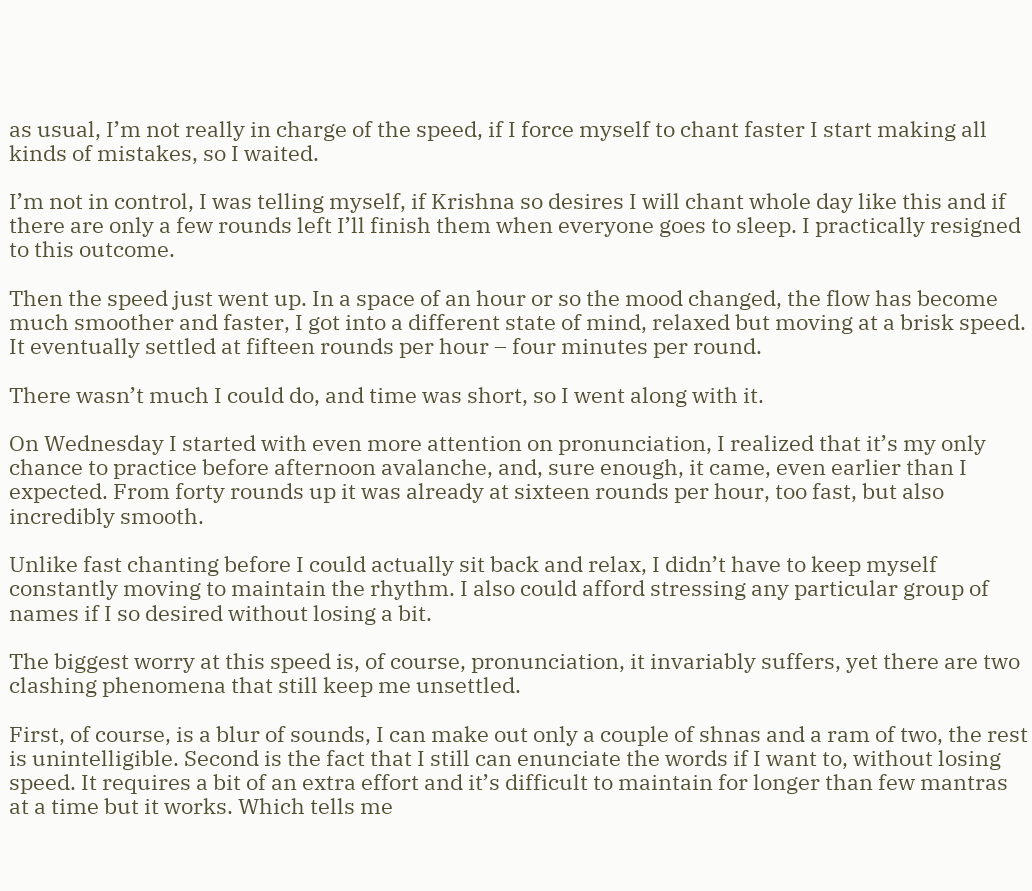as usual, I’m not really in charge of the speed, if I force myself to chant faster I start making all kinds of mistakes, so I waited.

I’m not in control, I was telling myself, if Krishna so desires I will chant whole day like this and if there are only a few rounds left I’ll finish them when everyone goes to sleep. I practically resigned to this outcome.

Then the speed just went up. In a space of an hour or so the mood changed, the flow has become much smoother and faster, I got into a different state of mind, relaxed but moving at a brisk speed. It eventually settled at fifteen rounds per hour – four minutes per round.

There wasn’t much I could do, and time was short, so I went along with it.

On Wednesday I started with even more attention on pronunciation, I realized that it’s my only chance to practice before afternoon avalanche, and, sure enough, it came, even earlier than I expected. From forty rounds up it was already at sixteen rounds per hour, too fast, but also incredibly smooth.

Unlike fast chanting before I could actually sit back and relax, I didn’t have to keep myself constantly moving to maintain the rhythm. I also could afford stressing any particular group of names if I so desired without losing a bit.

The biggest worry at this speed is, of course, pronunciation, it invariably suffers, yet there are two clashing phenomena that still keep me unsettled.

First, of course, is a blur of sounds, I can make out only a couple of shnas and a ram of two, the rest is unintelligible. Second is the fact that I still can enunciate the words if I want to, without losing speed. It requires a bit of an extra effort and it’s difficult to maintain for longer than few mantras at a time but it works. Which tells me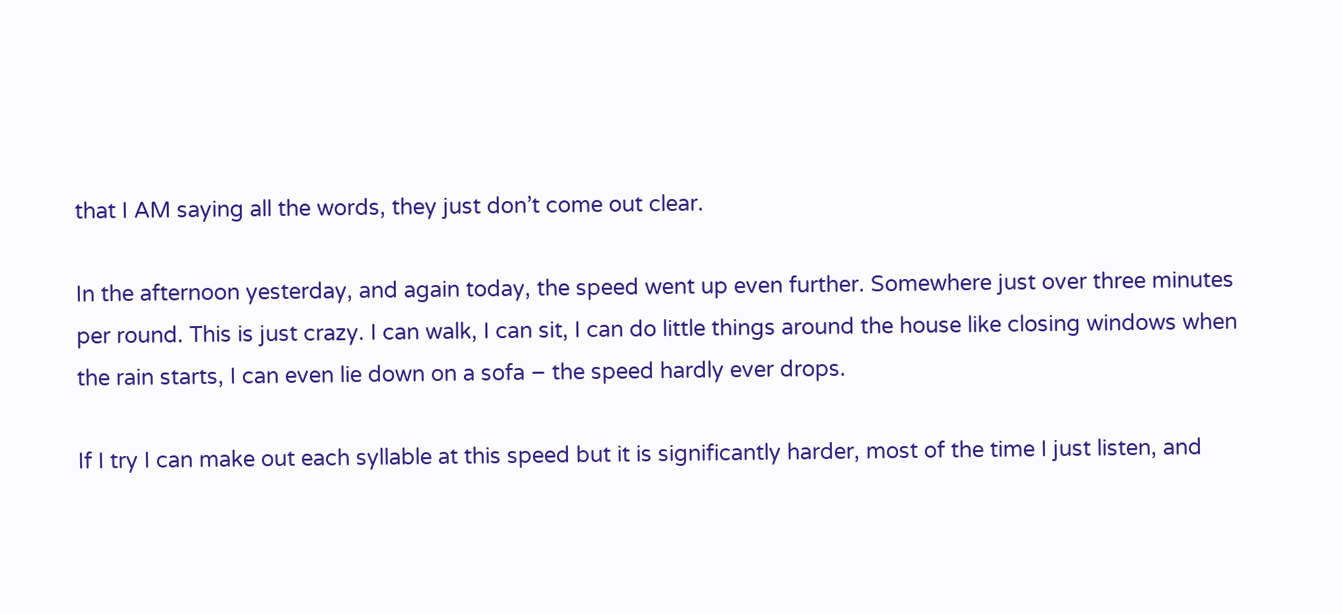that I AM saying all the words, they just don’t come out clear.

In the afternoon yesterday, and again today, the speed went up even further. Somewhere just over three minutes per round. This is just crazy. I can walk, I can sit, I can do little things around the house like closing windows when the rain starts, I can even lie down on a sofa – the speed hardly ever drops.

If I try I can make out each syllable at this speed but it is significantly harder, most of the time I just listen, and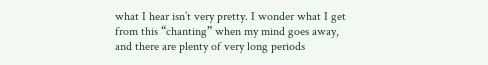what I hear isn’t very pretty. I wonder what I get from this “chanting” when my mind goes away, and there are plenty of very long periods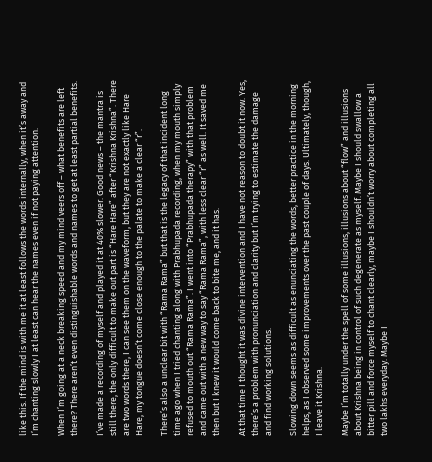like this. If the mind is with me it at least follows the words internally, when it’s away and I’m chanting slowly I at least can hear the names even if not paying attention.

When I’m going at a neck breaking speed and my mind veers off – what benefits are left there? There aren’t even distinguishable words and names to get at least partial benefits.

I’ve made a recording of myself and played it at 40% slower. Good news – the mantra is still there, the only difficult to make out part is “Hare Hare” after “Krishna Krishna”. There are two words there, I can see them on the waveform, but they are not exactly like Hare Hare, my tongue doesn’t come close enough to the palate to make a clear “r”.

There’s also a unclear bit with “Rama Rama” but that is the legacy of that incident long time ago when I tried chanting along with Prabhupada recording, when my mouth simply refused to mouth out “Rama Rama”. I went into “Prabhupada therapy” with that problem and came out with a new way to say “Rama Rama”, with less clear “r” as well. It saved me then but I knew it would come back to bite me, and it has.

At that time I thought it was divine intervention and I have not reason to doubt it now. Yes, there’s a problem with pronunciation and clarity but I’m trying to estimate the damage and find working solutions.

Slowing down seems as difficult as enunciating the words, better practice in the morning helps, as I observed some improvements over the past couple of days. Ultimately, though, I leave it Krishna.

Maybe I’m totally under the spell of some illusions, illusions about “flow” and illusions about Krishna being in control of such degenerate as myself. Maybe I should swallow a bitter pill and force myself to chant clearly, maybe I shouldn’t worry about completing all two lakhs everyday. Maybe I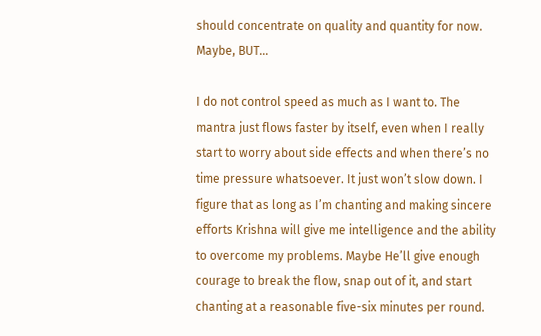should concentrate on quality and quantity for now. Maybe, BUT…

I do not control speed as much as I want to. The mantra just flows faster by itself, even when I really start to worry about side effects and when there’s no time pressure whatsoever. It just won’t slow down. I figure that as long as I’m chanting and making sincere efforts Krishna will give me intelligence and the ability to overcome my problems. Maybe He’ll give enough courage to break the flow, snap out of it, and start chanting at a reasonable five-six minutes per round.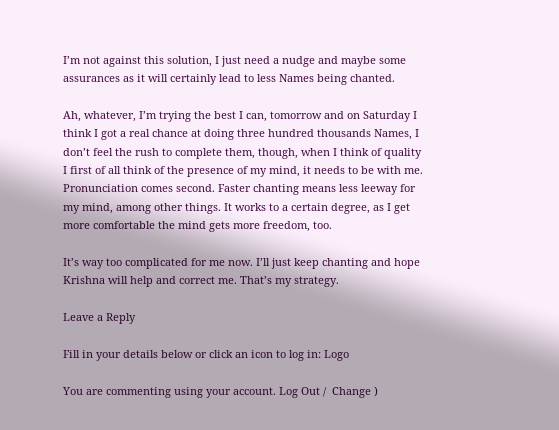I’m not against this solution, I just need a nudge and maybe some assurances as it will certainly lead to less Names being chanted.

Ah, whatever, I’m trying the best I can, tomorrow and on Saturday I think I got a real chance at doing three hundred thousands Names, I don’t feel the rush to complete them, though, when I think of quality I first of all think of the presence of my mind, it needs to be with me. Pronunciation comes second. Faster chanting means less leeway for my mind, among other things. It works to a certain degree, as I get more comfortable the mind gets more freedom, too.

It’s way too complicated for me now. I’ll just keep chanting and hope Krishna will help and correct me. That’s my strategy.

Leave a Reply

Fill in your details below or click an icon to log in: Logo

You are commenting using your account. Log Out /  Change )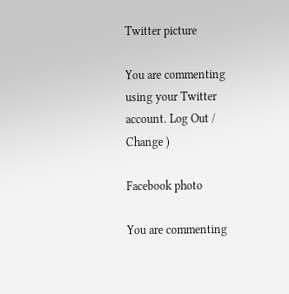Twitter picture

You are commenting using your Twitter account. Log Out /  Change )

Facebook photo

You are commenting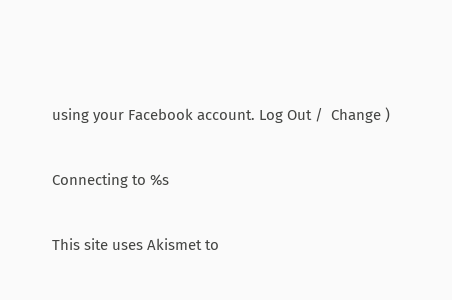using your Facebook account. Log Out /  Change )

Connecting to %s

This site uses Akismet to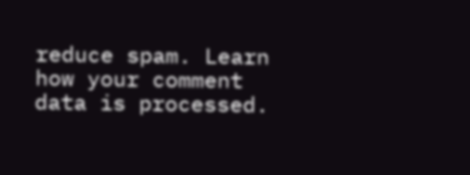reduce spam. Learn how your comment data is processed.